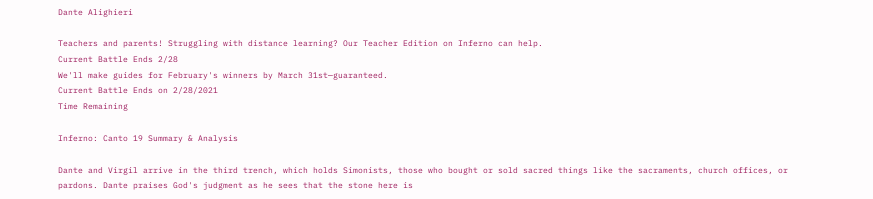Dante Alighieri

Teachers and parents! Struggling with distance learning? Our Teacher Edition on Inferno can help.
Current Battle Ends 2/28
We'll make guides for February's winners by March 31st—guaranteed.
Current Battle Ends on 2/28/2021
Time Remaining

Inferno: Canto 19 Summary & Analysis

Dante and Virgil arrive in the third trench, which holds Simonists, those who bought or sold sacred things like the sacraments, church offices, or pardons. Dante praises God's judgment as he sees that the stone here is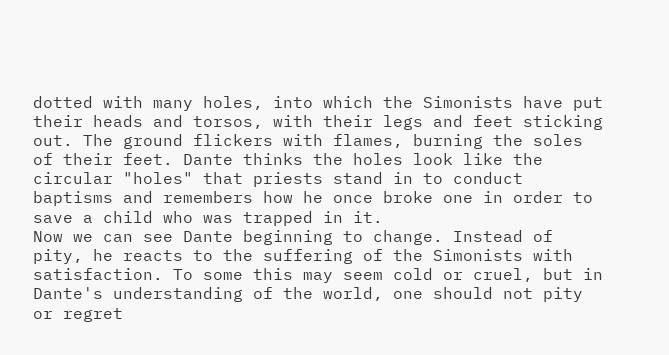dotted with many holes, into which the Simonists have put their heads and torsos, with their legs and feet sticking out. The ground flickers with flames, burning the soles of their feet. Dante thinks the holes look like the circular "holes" that priests stand in to conduct baptisms and remembers how he once broke one in order to save a child who was trapped in it.
Now we can see Dante beginning to change. Instead of pity, he reacts to the suffering of the Simonists with satisfaction. To some this may seem cold or cruel, but in Dante's understanding of the world, one should not pity or regret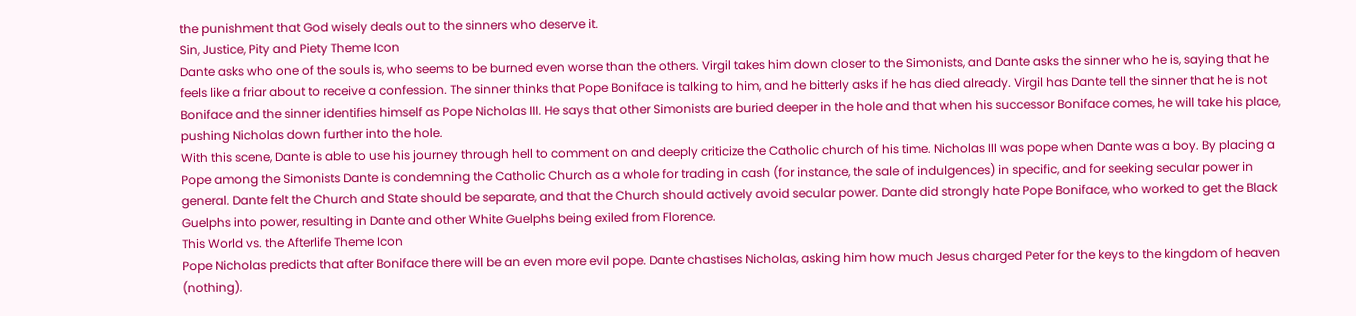the punishment that God wisely deals out to the sinners who deserve it.
Sin, Justice, Pity and Piety Theme Icon
Dante asks who one of the souls is, who seems to be burned even worse than the others. Virgil takes him down closer to the Simonists, and Dante asks the sinner who he is, saying that he feels like a friar about to receive a confession. The sinner thinks that Pope Boniface is talking to him, and he bitterly asks if he has died already. Virgil has Dante tell the sinner that he is not Boniface and the sinner identifies himself as Pope Nicholas III. He says that other Simonists are buried deeper in the hole and that when his successor Boniface comes, he will take his place, pushing Nicholas down further into the hole.
With this scene, Dante is able to use his journey through hell to comment on and deeply criticize the Catholic church of his time. Nicholas III was pope when Dante was a boy. By placing a Pope among the Simonists Dante is condemning the Catholic Church as a whole for trading in cash (for instance, the sale of indulgences) in specific, and for seeking secular power in general. Dante felt the Church and State should be separate, and that the Church should actively avoid secular power. Dante did strongly hate Pope Boniface, who worked to get the Black Guelphs into power, resulting in Dante and other White Guelphs being exiled from Florence.
This World vs. the Afterlife Theme Icon
Pope Nicholas predicts that after Boniface there will be an even more evil pope. Dante chastises Nicholas, asking him how much Jesus charged Peter for the keys to the kingdom of heaven (nothing).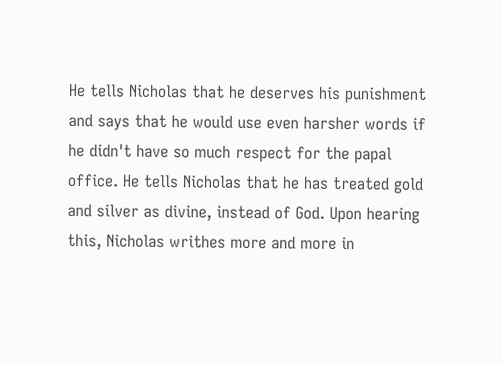He tells Nicholas that he deserves his punishment and says that he would use even harsher words if he didn't have so much respect for the papal office. He tells Nicholas that he has treated gold and silver as divine, instead of God. Upon hearing this, Nicholas writhes more and more in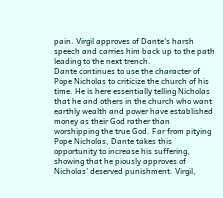pain. Virgil approves of Dante's harsh speech and carries him back up to the path leading to the next trench.
Dante continues to use the character of Pope Nicholas to criticize the church of his time. He is here essentially telling Nicholas that he and others in the church who want earthly wealth and power have established money as their God rather than worshipping the true God. Far from pitying Pope Nicholas, Dante takes this opportunity to increase his suffering, showing that he piously approves of Nicholas' deserved punishment. Virgil,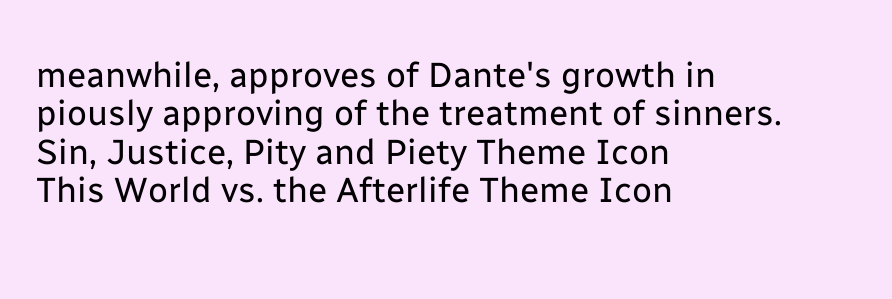meanwhile, approves of Dante's growth in piously approving of the treatment of sinners.
Sin, Justice, Pity and Piety Theme Icon
This World vs. the Afterlife Theme Icon